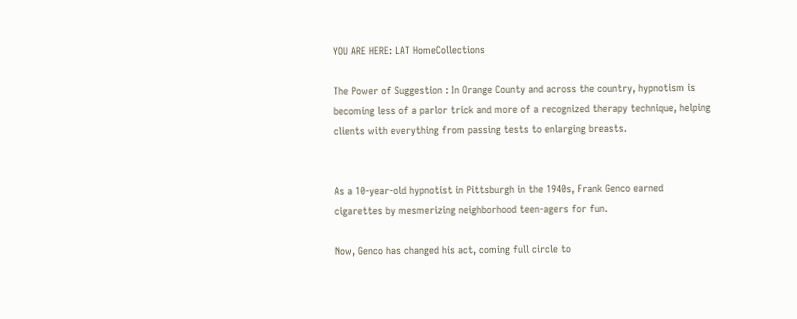YOU ARE HERE: LAT HomeCollections

The Power of Suggestion : In Orange County and across the country, hypnotism is becoming less of a parlor trick and more of a recognized therapy technique, helping clients with everything from passing tests to enlarging breasts.


As a 10-year-old hypnotist in Pittsburgh in the 1940s, Frank Genco earned cigarettes by mesmerizing neighborhood teen-agers for fun.

Now, Genco has changed his act, coming full circle to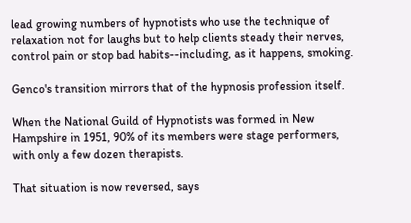lead growing numbers of hypnotists who use the technique of relaxation not for laughs but to help clients steady their nerves, control pain or stop bad habits--including, as it happens, smoking.

Genco's transition mirrors that of the hypnosis profession itself.

When the National Guild of Hypnotists was formed in New Hampshire in 1951, 90% of its members were stage performers, with only a few dozen therapists.

That situation is now reversed, says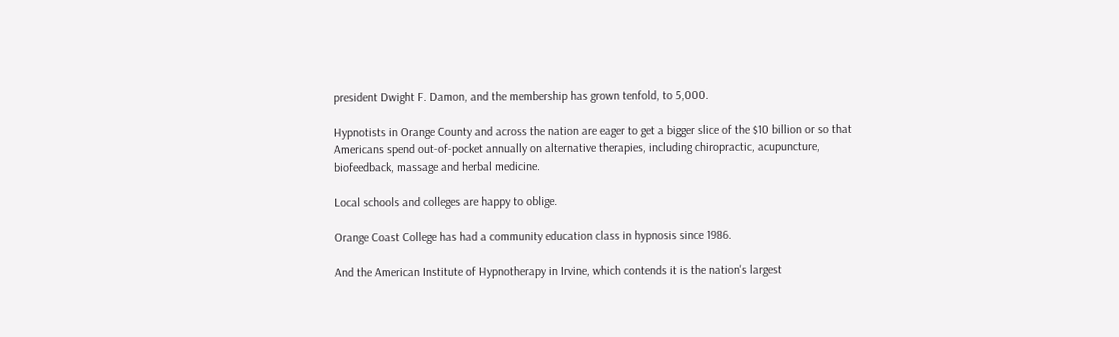president Dwight F. Damon, and the membership has grown tenfold, to 5,000.

Hypnotists in Orange County and across the nation are eager to get a bigger slice of the $10 billion or so that Americans spend out-of-pocket annually on alternative therapies, including chiropractic, acupuncture, biofeedback, massage and herbal medicine.

Local schools and colleges are happy to oblige.

Orange Coast College has had a community education class in hypnosis since 1986.

And the American Institute of Hypnotherapy in Irvine, which contends it is the nation's largest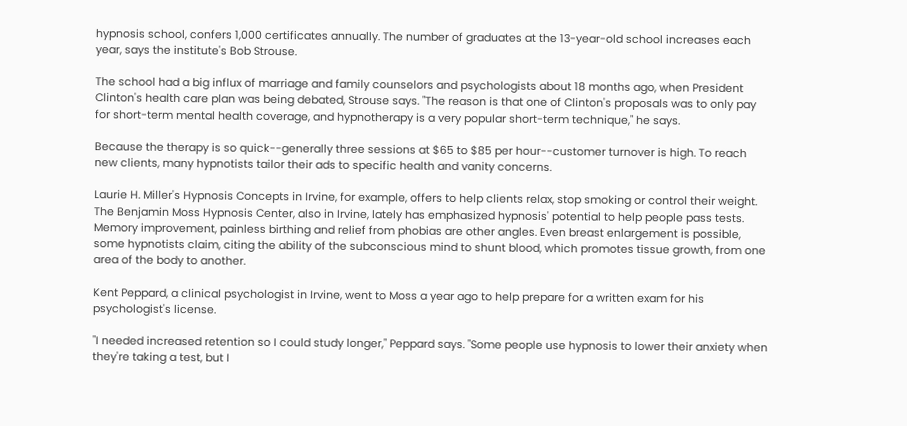hypnosis school, confers 1,000 certificates annually. The number of graduates at the 13-year-old school increases each year, says the institute's Bob Strouse.

The school had a big influx of marriage and family counselors and psychologists about 18 months ago, when President Clinton's health care plan was being debated, Strouse says. "The reason is that one of Clinton's proposals was to only pay for short-term mental health coverage, and hypnotherapy is a very popular short-term technique," he says.

Because the therapy is so quick--generally three sessions at $65 to $85 per hour--customer turnover is high. To reach new clients, many hypnotists tailor their ads to specific health and vanity concerns.

Laurie H. Miller's Hypnosis Concepts in Irvine, for example, offers to help clients relax, stop smoking or control their weight. The Benjamin Moss Hypnosis Center, also in Irvine, lately has emphasized hypnosis' potential to help people pass tests. Memory improvement, painless birthing and relief from phobias are other angles. Even breast enlargement is possible, some hypnotists claim, citing the ability of the subconscious mind to shunt blood, which promotes tissue growth, from one area of the body to another.

Kent Peppard, a clinical psychologist in Irvine, went to Moss a year ago to help prepare for a written exam for his psychologist's license.

"I needed increased retention so I could study longer," Peppard says. "Some people use hypnosis to lower their anxiety when they're taking a test, but I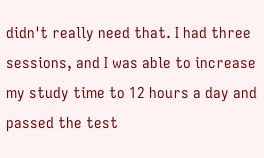didn't really need that. I had three sessions, and I was able to increase my study time to 12 hours a day and passed the test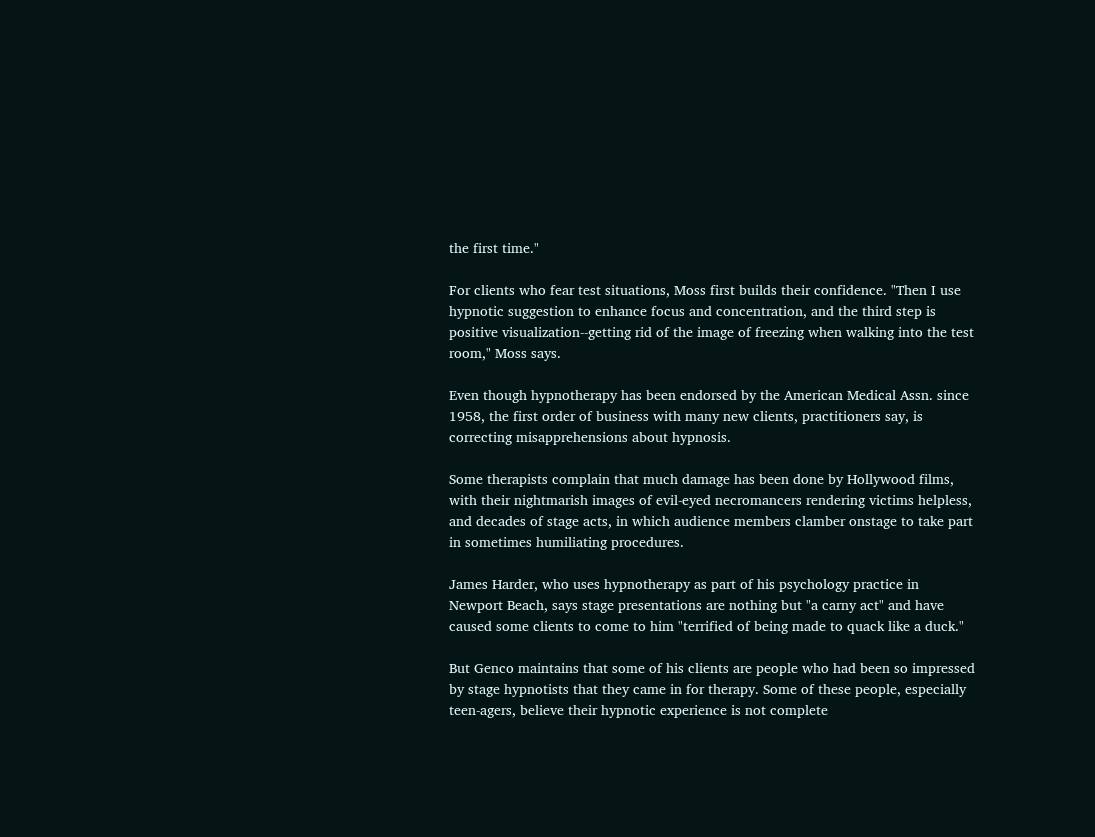the first time."

For clients who fear test situations, Moss first builds their confidence. "Then I use hypnotic suggestion to enhance focus and concentration, and the third step is positive visualization--getting rid of the image of freezing when walking into the test room," Moss says.

Even though hypnotherapy has been endorsed by the American Medical Assn. since 1958, the first order of business with many new clients, practitioners say, is correcting misapprehensions about hypnosis.

Some therapists complain that much damage has been done by Hollywood films, with their nightmarish images of evil-eyed necromancers rendering victims helpless, and decades of stage acts, in which audience members clamber onstage to take part in sometimes humiliating procedures.

James Harder, who uses hypnotherapy as part of his psychology practice in Newport Beach, says stage presentations are nothing but "a carny act" and have caused some clients to come to him "terrified of being made to quack like a duck."

But Genco maintains that some of his clients are people who had been so impressed by stage hypnotists that they came in for therapy. Some of these people, especially teen-agers, believe their hypnotic experience is not complete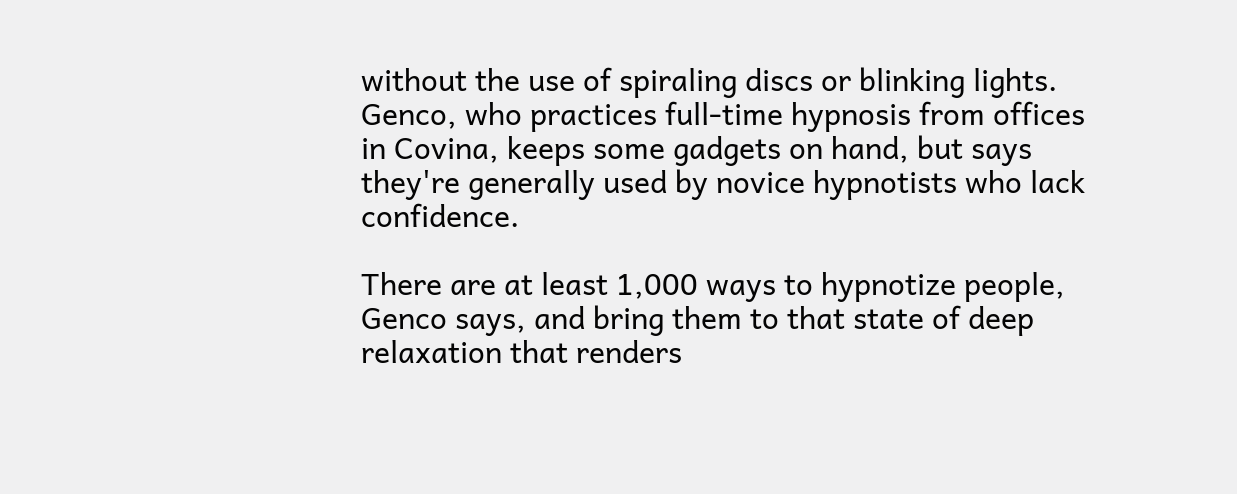without the use of spiraling discs or blinking lights. Genco, who practices full-time hypnosis from offices in Covina, keeps some gadgets on hand, but says they're generally used by novice hypnotists who lack confidence.

There are at least 1,000 ways to hypnotize people, Genco says, and bring them to that state of deep relaxation that renders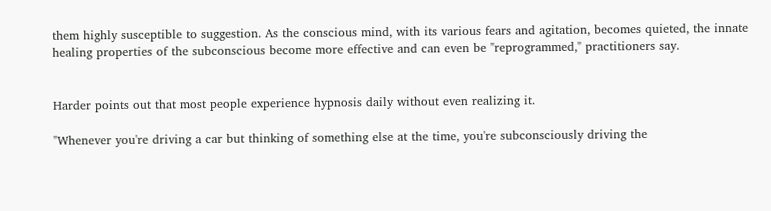them highly susceptible to suggestion. As the conscious mind, with its various fears and agitation, becomes quieted, the innate healing properties of the subconscious become more effective and can even be "reprogrammed," practitioners say.


Harder points out that most people experience hypnosis daily without even realizing it.

"Whenever you're driving a car but thinking of something else at the time, you're subconsciously driving the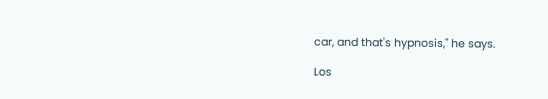car, and that's hypnosis," he says.

Los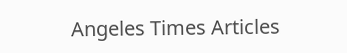Angeles Times Articles